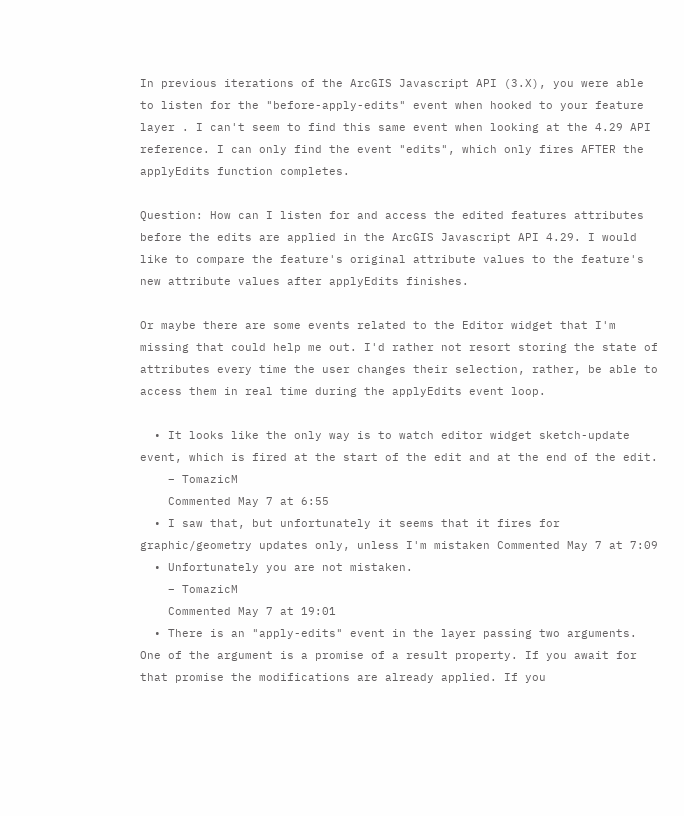In previous iterations of the ArcGIS Javascript API (3.X), you were able to listen for the "before-apply-edits" event when hooked to your feature layer . I can't seem to find this same event when looking at the 4.29 API reference. I can only find the event "edits", which only fires AFTER the applyEdits function completes.

Question: How can I listen for and access the edited features attributes before the edits are applied in the ArcGIS Javascript API 4.29. I would like to compare the feature's original attribute values to the feature's new attribute values after applyEdits finishes.

Or maybe there are some events related to the Editor widget that I'm missing that could help me out. I'd rather not resort storing the state of attributes every time the user changes their selection, rather, be able to access them in real time during the applyEdits event loop.

  • It looks like the only way is to watch editor widget sketch-update event, which is fired at the start of the edit and at the end of the edit.
    – TomazicM
    Commented May 7 at 6:55
  • I saw that, but unfortunately it seems that it fires for graphic/geometry updates only, unless I'm mistaken Commented May 7 at 7:09
  • Unfortunately you are not mistaken.
    – TomazicM
    Commented May 7 at 19:01
  • There is an "apply-edits" event in the layer passing two arguments. One of the argument is a promise of a result property. If you await for that promise the modifications are already applied. If you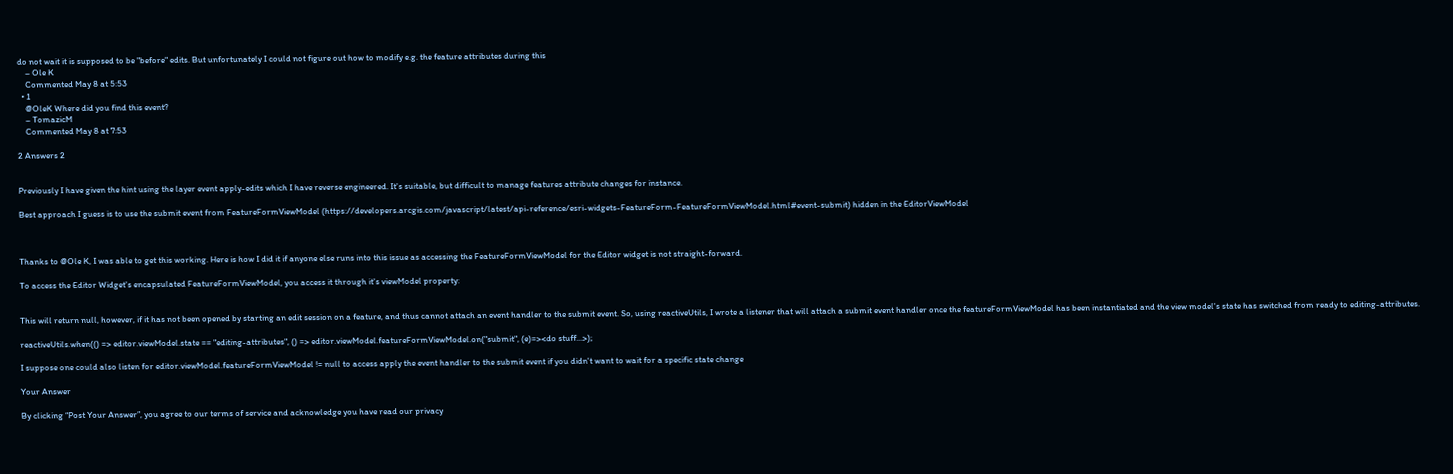do not wait it is supposed to be "before" edits. But unfortunately I could not figure out how to modify e.g. the feature attributes during this
    – Ole K
    Commented May 8 at 5:53
  • 1
    @OleK Where did you find this event?
    – TomazicM
    Commented May 8 at 7:53

2 Answers 2


Previously I have given the hint using the layer event apply-edits which I have reverse engineered. It's suitable, but difficult to manage features attribute changes for instance.

Best approach I guess is to use the submit event from FeatureFormViewModel (https://developers.arcgis.com/javascript/latest/api-reference/esri-widgets-FeatureForm-FeatureFormViewModel.html#event-submit) hidden in the EditorViewModel



Thanks to @Ole K, I was able to get this working. Here is how I did it if anyone else runs into this issue as accessing the FeatureFormViewModel for the Editor widget is not straight-forward.

To access the Editor Widget's encapsulated FeatureFormViewModel, you access it through it's viewModel property:


This will return null, however, if it has not been opened by starting an edit session on a feature, and thus cannot attach an event handler to the submit event. So, using reactiveUtils, I wrote a listener that will attach a submit event handler once the featureFormViewModel has been instantiated and the view model's state has switched from ready to editing-attributes.

reactiveUtils.when(() => editor.viewModel.state == "editing-attributes", () => editor.viewModel.featureFormViewModel.on("submit", (e)=><do stuff...>);

I suppose one could also listen for editor.viewModel.featureFormViewModel != null to access apply the event handler to the submit event if you didn't want to wait for a specific state change

Your Answer

By clicking “Post Your Answer”, you agree to our terms of service and acknowledge you have read our privacy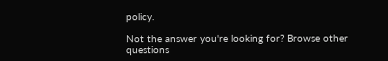policy.

Not the answer you're looking for? Browse other questions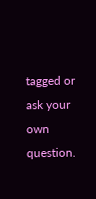tagged or ask your own question.